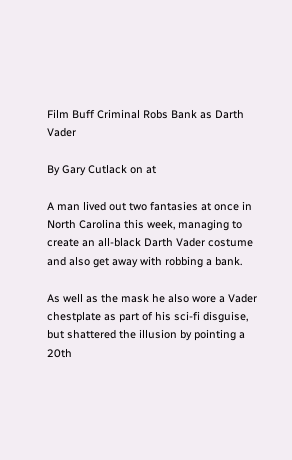Film Buff Criminal Robs Bank as Darth Vader

By Gary Cutlack on at

A man lived out two fantasies at once in North Carolina this week, managing to create an all-black Darth Vader costume and also get away with robbing a bank.

As well as the mask he also wore a Vader chestplate as part of his sci-fi disguise, but shattered the illusion by pointing a 20th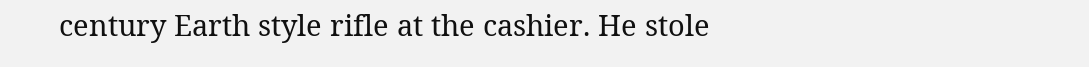century Earth style rifle at the cashier. He stole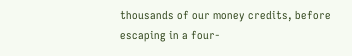thousands of our money credits, before escaping in a four-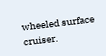wheeled surface cruiser.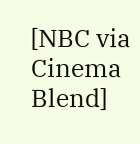[NBC via Cinema Blend]